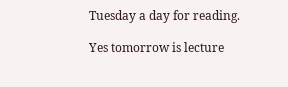Tuesday a day for reading.

Yes tomorrow is lecture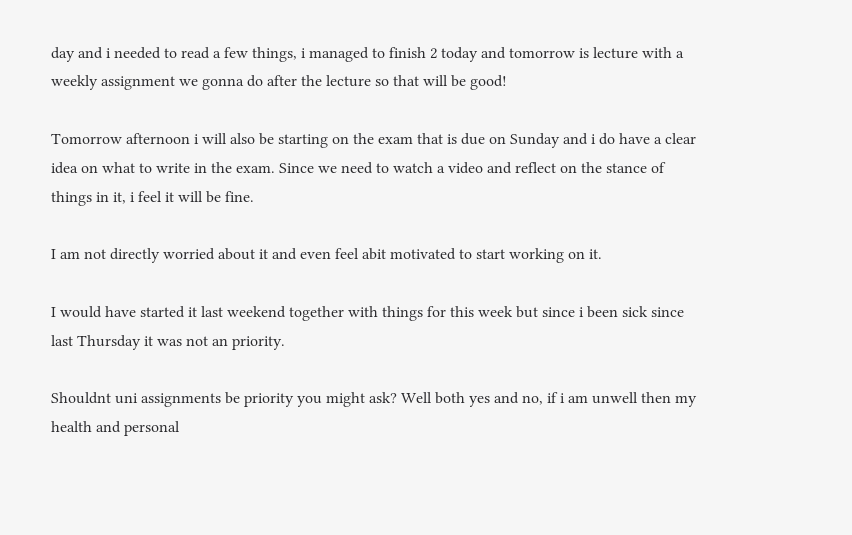day and i needed to read a few things, i managed to finish 2 today and tomorrow is lecture with a weekly assignment we gonna do after the lecture so that will be good!

Tomorrow afternoon i will also be starting on the exam that is due on Sunday and i do have a clear idea on what to write in the exam. Since we need to watch a video and reflect on the stance of things in it, i feel it will be fine.

I am not directly worried about it and even feel abit motivated to start working on it.

I would have started it last weekend together with things for this week but since i been sick since last Thursday it was not an priority.

Shouldnt uni assignments be priority you might ask? Well both yes and no, if i am unwell then my health and personal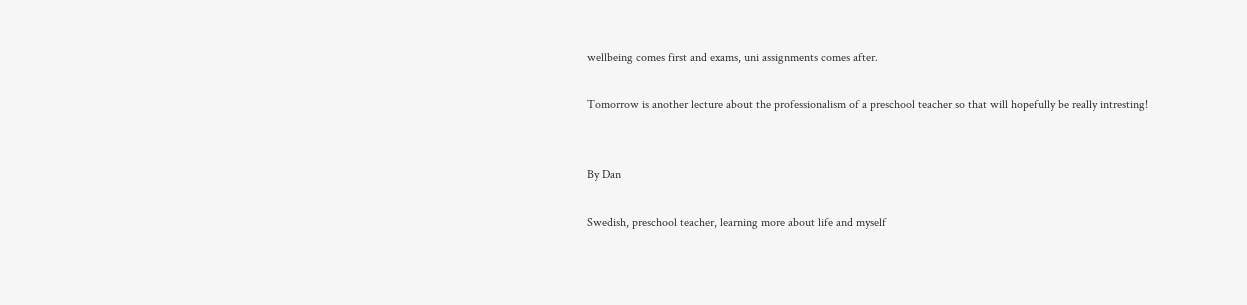wellbeing comes first and exams, uni assignments comes after.

Tomorrow is another lecture about the professionalism of a preschool teacher so that will hopefully be really intresting!


By Dan

Swedish, preschool teacher, learning more about life and myself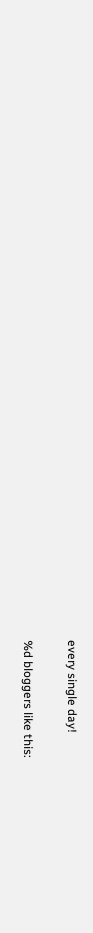every single day!

%d bloggers like this: